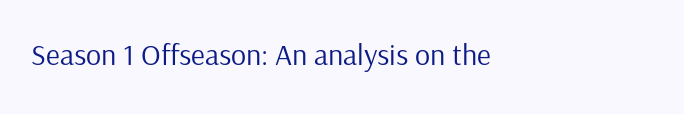Season 1 Offseason: An analysis on the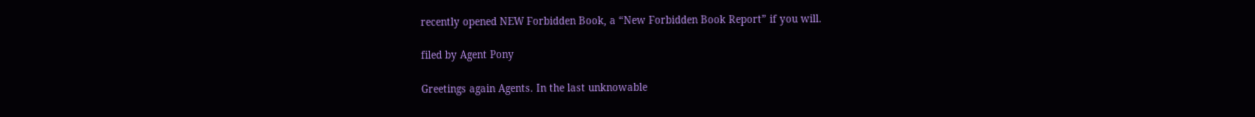recently opened NEW Forbidden Book, a “New Forbidden Book Report” if you will.

filed by Agent Pony

Greetings again Agents. In the last unknowable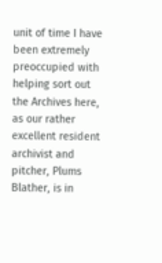unit of time I have been extremely preoccupied with helping sort out the Archives here, as our rather excellent resident archivist and pitcher, Plums Blather, is in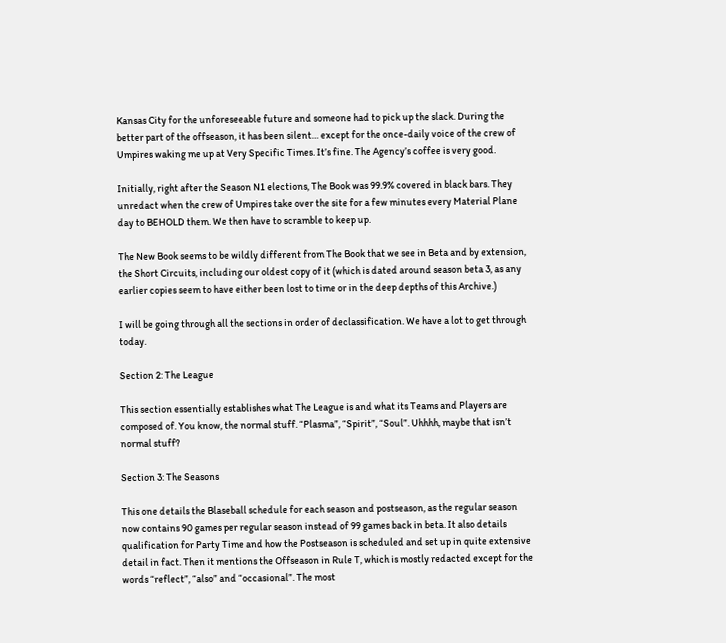Kansas City for the unforeseeable future and someone had to pick up the slack. During the better part of the offseason, it has been silent… except for the once-daily voice of the crew of Umpires waking me up at Very Specific Times. It’s fine. The Agency’s coffee is very good.

Initially, right after the Season N1 elections, The Book was 99.9% covered in black bars. They unredact when the crew of Umpires take over the site for a few minutes every Material Plane day to BEHOLD them. We then have to scramble to keep up.

The New Book seems to be wildly different from The Book that we see in Beta and by extension, the Short Circuits, including our oldest copy of it (which is dated around season beta 3, as any earlier copies seem to have either been lost to time or in the deep depths of this Archive.)

I will be going through all the sections in order of declassification. We have a lot to get through today.

Section 2: The League

This section essentially establishes what The League is and what its Teams and Players are composed of. You know, the normal stuff. “Plasma”, “Spirit”, “Soul”. Uhhhh, maybe that isn’t normal stuff?

Section 3: The Seasons

This one details the Blaseball schedule for each season and postseason, as the regular season now contains 90 games per regular season instead of 99 games back in beta. It also details qualification for Party Time and how the Postseason is scheduled and set up in quite extensive detail in fact. Then it mentions the Offseason in Rule T, which is mostly redacted except for the words “reflect”, “also” and “occasional”. The most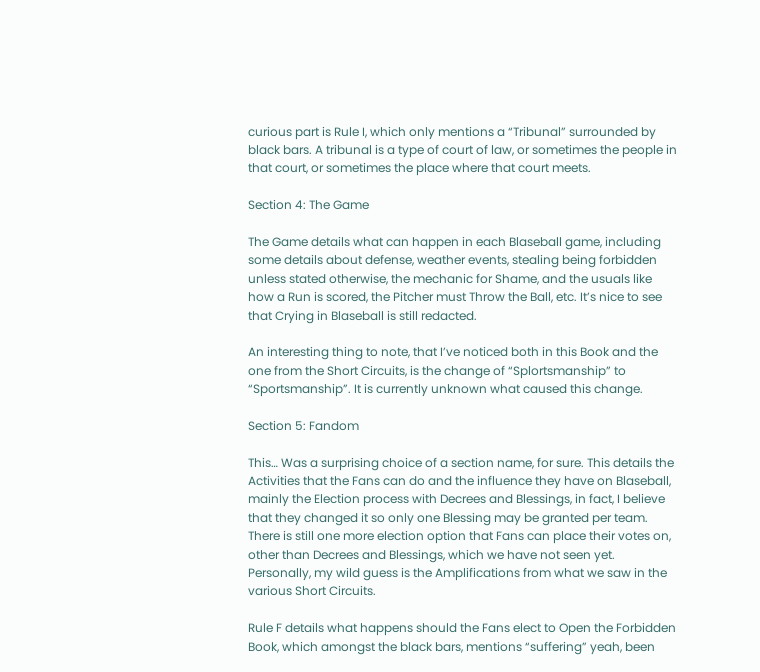curious part is Rule I, which only mentions a “Tribunal” surrounded by black bars. A tribunal is a type of court of law, or sometimes the people in that court, or sometimes the place where that court meets.

Section 4: The Game

The Game details what can happen in each Blaseball game, including some details about defense, weather events, stealing being forbidden unless stated otherwise, the mechanic for Shame, and the usuals like how a Run is scored, the Pitcher must Throw the Ball, etc. It’s nice to see that Crying in Blaseball is still redacted.

An interesting thing to note, that I’ve noticed both in this Book and the one from the Short Circuits, is the change of “Splortsmanship” to “Sportsmanship”. It is currently unknown what caused this change.

Section 5: Fandom

This… Was a surprising choice of a section name, for sure. This details the Activities that the Fans can do and the influence they have on Blaseball, mainly the Election process with Decrees and Blessings, in fact, I believe that they changed it so only one Blessing may be granted per team. There is still one more election option that Fans can place their votes on, other than Decrees and Blessings, which we have not seen yet. Personally, my wild guess is the Amplifications from what we saw in the various Short Circuits.

Rule F details what happens should the Fans elect to Open the Forbidden Book, which amongst the black bars, mentions “suffering” yeah, been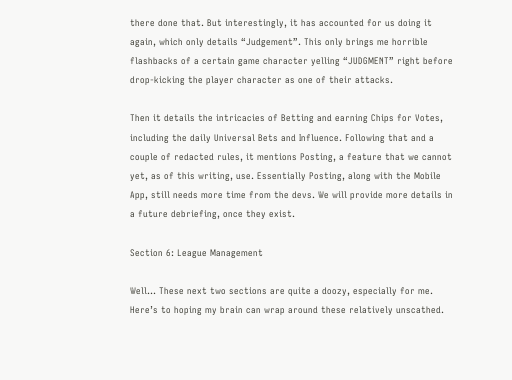there done that. But interestingly, it has accounted for us doing it again, which only details “Judgement”. This only brings me horrible flashbacks of a certain game character yelling “JUDGMENT” right before drop-kicking the player character as one of their attacks.

Then it details the intricacies of Betting and earning Chips for Votes, including the daily Universal Bets and Influence. Following that and a couple of redacted rules, it mentions Posting, a feature that we cannot yet, as of this writing, use. Essentially Posting, along with the Mobile App, still needs more time from the devs. We will provide more details in a future debriefing, once they exist.

Section 6: League Management

Well… These next two sections are quite a doozy, especially for me. Here’s to hoping my brain can wrap around these relatively unscathed.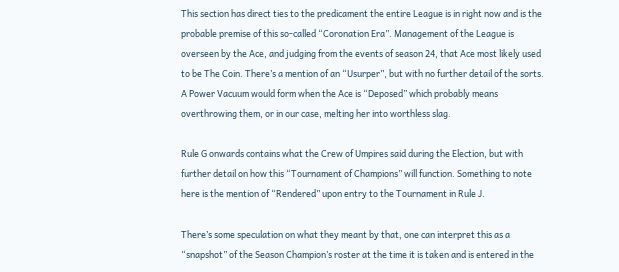This section has direct ties to the predicament the entire League is in right now and is the probable premise of this so-called “Coronation Era”. Management of the League is overseen by the Ace, and judging from the events of season 24, that Ace most likely used to be The Coin. There’s a mention of an “Usurper”, but with no further detail of the sorts. A Power Vacuum would form when the Ace is “Deposed” which probably means overthrowing them, or in our case, melting her into worthless slag.

Rule G onwards contains what the Crew of Umpires said during the Election, but with further detail on how this “Tournament of Champions” will function. Something to note here is the mention of “Rendered” upon entry to the Tournament in Rule J.

There’s some speculation on what they meant by that, one can interpret this as a “snapshot” of the Season Champion’s roster at the time it is taken and is entered in the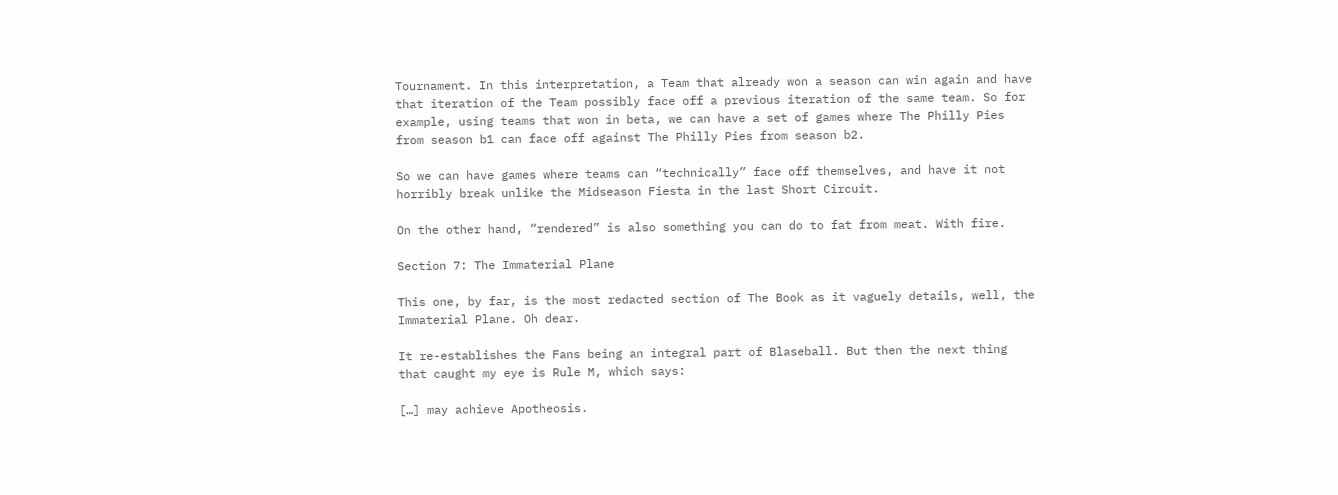Tournament. In this interpretation, a Team that already won a season can win again and have that iteration of the Team possibly face off a previous iteration of the same team. So for example, using teams that won in beta, we can have a set of games where The Philly Pies from season b1 can face off against The Philly Pies from season b2.

So we can have games where teams can “technically” face off themselves, and have it not horribly break unlike the Midseason Fiesta in the last Short Circuit.

On the other hand, “rendered” is also something you can do to fat from meat. With fire.

Section 7: The Immaterial Plane

This one, by far, is the most redacted section of The Book as it vaguely details, well, the Immaterial Plane. Oh dear.

It re-establishes the Fans being an integral part of Blaseball. But then the next thing that caught my eye is Rule M, which says:

[…] may achieve Apotheosis.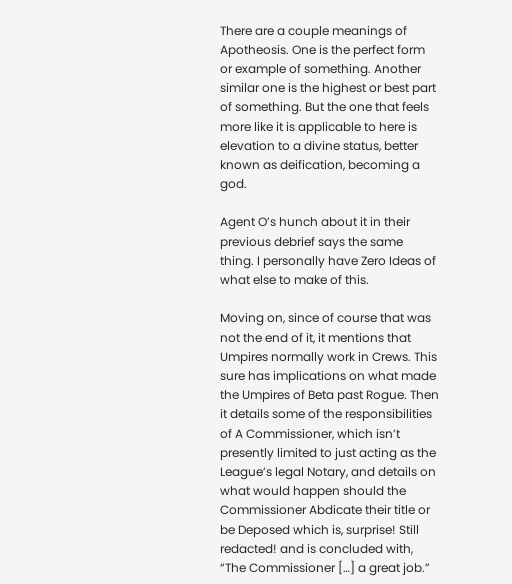There are a couple meanings of Apotheosis. One is the perfect form or example of something. Another similar one is the highest or best part of something. But the one that feels more like it is applicable to here is elevation to a divine status, better known as deification, becoming a god.

Agent O’s hunch about it in their previous debrief says the same thing. I personally have Zero Ideas of what else to make of this.

Moving on, since of course that was not the end of it, it mentions that Umpires normally work in Crews. This sure has implications on what made the Umpires of Beta past Rogue. Then it details some of the responsibilities of A Commissioner, which isn’t presently limited to just acting as the League’s legal Notary, and details on what would happen should the Commissioner Abdicate their title or be Deposed which is, surprise! Still redacted! and is concluded with, “The Commissioner […] a great job.”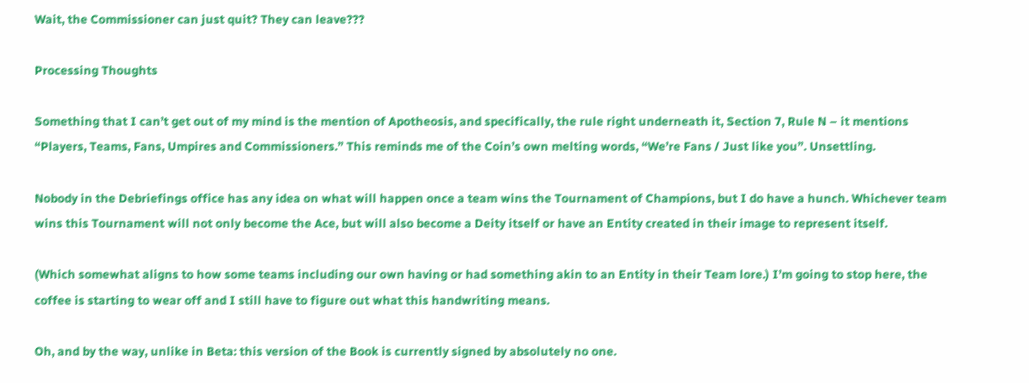Wait, the Commissioner can just quit? They can leave???

Processing Thoughts

Something that I can’t get out of my mind is the mention of Apotheosis, and specifically, the rule right underneath it, Section 7, Rule N – it mentions “Players, Teams, Fans, Umpires and Commissioners.” This reminds me of the Coin’s own melting words, “We’re Fans / Just like you”. Unsettling.

Nobody in the Debriefings office has any idea on what will happen once a team wins the Tournament of Champions, but I do have a hunch. Whichever team wins this Tournament will not only become the Ace, but will also become a Deity itself or have an Entity created in their image to represent itself.

(Which somewhat aligns to how some teams including our own having or had something akin to an Entity in their Team lore.) I’m going to stop here, the coffee is starting to wear off and I still have to figure out what this handwriting means.

Oh, and by the way, unlike in Beta: this version of the Book is currently signed by absolutely no one.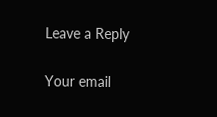Leave a Reply

Your email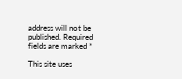address will not be published. Required fields are marked *

This site uses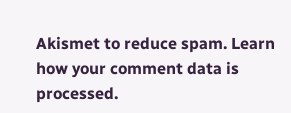Akismet to reduce spam. Learn how your comment data is processed.